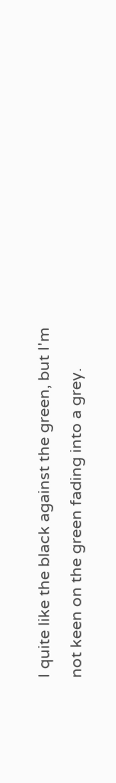I quite like the black against the green, but I'm not keen on the green fading into a grey.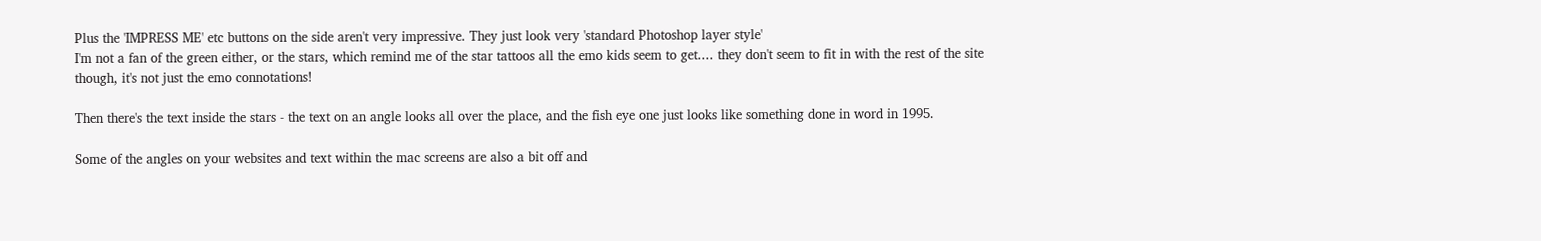Plus the 'IMPRESS ME' etc buttons on the side aren't very impressive. They just look very 'standard Photoshop layer style'
I'm not a fan of the green either, or the stars, which remind me of the star tattoos all the emo kids seem to get.... they don't seem to fit in with the rest of the site though, it's not just the emo connotations!

Then there's the text inside the stars - the text on an angle looks all over the place, and the fish eye one just looks like something done in word in 1995.

Some of the angles on your websites and text within the mac screens are also a bit off and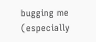bugging me (especially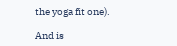the yoga fit one).

And is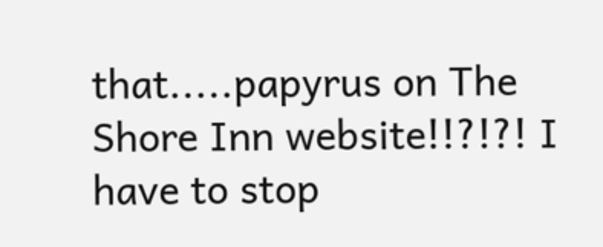that.....papyrus on The Shore Inn website!!?!?! I have to stop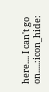here.... I can't go on.....:icon_hide: